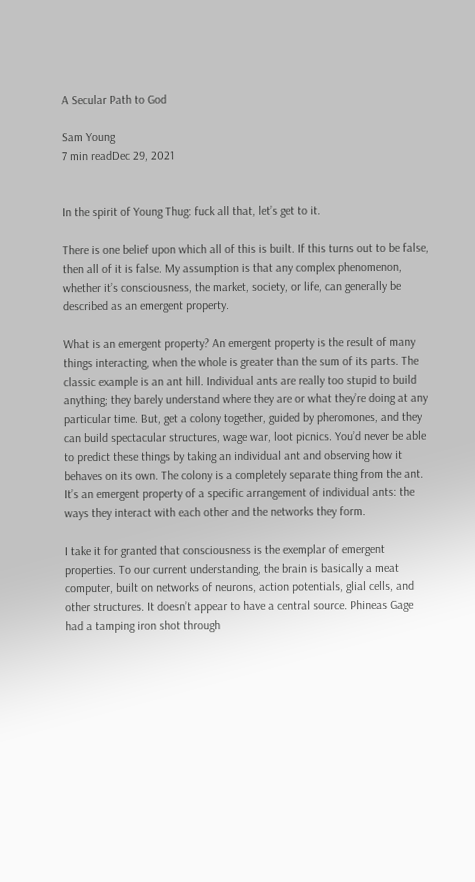A Secular Path to God

Sam Young
7 min readDec 29, 2021


In the spirit of Young Thug: fuck all that, let’s get to it.

There is one belief upon which all of this is built. If this turns out to be false, then all of it is false. My assumption is that any complex phenomenon, whether it’s consciousness, the market, society, or life, can generally be described as an emergent property.

What is an emergent property? An emergent property is the result of many things interacting, when the whole is greater than the sum of its parts. The classic example is an ant hill. Individual ants are really too stupid to build anything; they barely understand where they are or what they’re doing at any particular time. But, get a colony together, guided by pheromones, and they can build spectacular structures, wage war, loot picnics. You’d never be able to predict these things by taking an individual ant and observing how it behaves on its own. The colony is a completely separate thing from the ant. It’s an emergent property of a specific arrangement of individual ants: the ways they interact with each other and the networks they form.

I take it for granted that consciousness is the exemplar of emergent properties. To our current understanding, the brain is basically a meat computer, built on networks of neurons, action potentials, glial cells, and other structures. It doesn’t appear to have a central source. Phineas Gage had a tamping iron shot through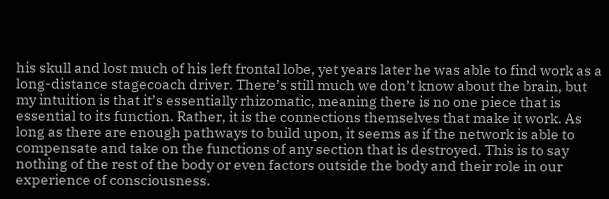his skull and lost much of his left frontal lobe, yet years later he was able to find work as a long-distance stagecoach driver. There’s still much we don’t know about the brain, but my intuition is that it’s essentially rhizomatic, meaning there is no one piece that is essential to its function. Rather, it is the connections themselves that make it work. As long as there are enough pathways to build upon, it seems as if the network is able to compensate and take on the functions of any section that is destroyed. This is to say nothing of the rest of the body or even factors outside the body and their role in our experience of consciousness.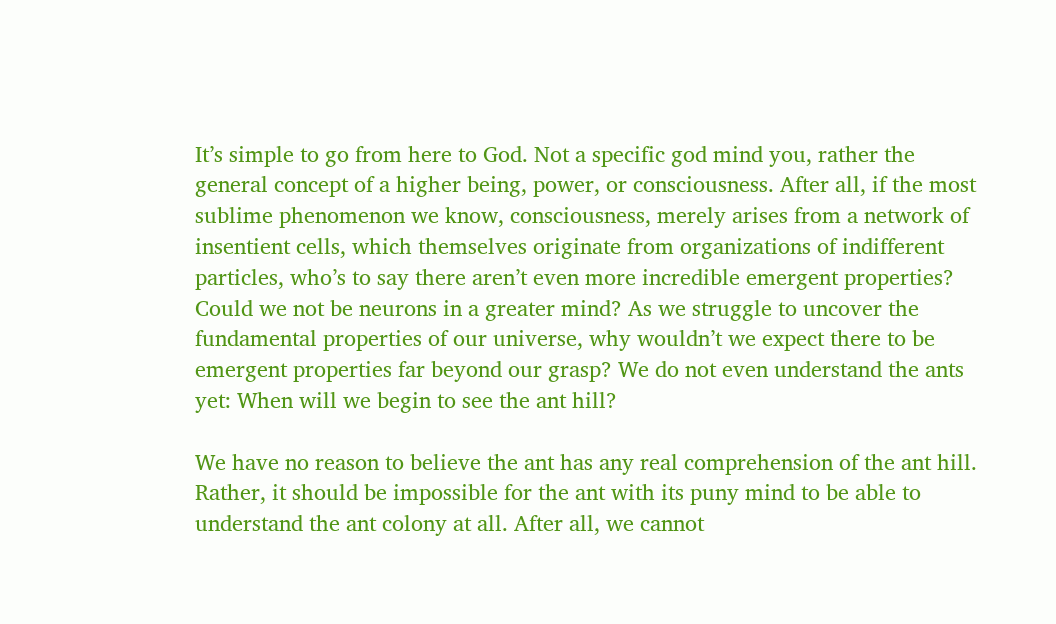It’s simple to go from here to God. Not a specific god mind you, rather the general concept of a higher being, power, or consciousness. After all, if the most sublime phenomenon we know, consciousness, merely arises from a network of insentient cells, which themselves originate from organizations of indifferent particles, who’s to say there aren’t even more incredible emergent properties? Could we not be neurons in a greater mind? As we struggle to uncover the fundamental properties of our universe, why wouldn’t we expect there to be emergent properties far beyond our grasp? We do not even understand the ants yet: When will we begin to see the ant hill?

We have no reason to believe the ant has any real comprehension of the ant hill. Rather, it should be impossible for the ant with its puny mind to be able to understand the ant colony at all. After all, we cannot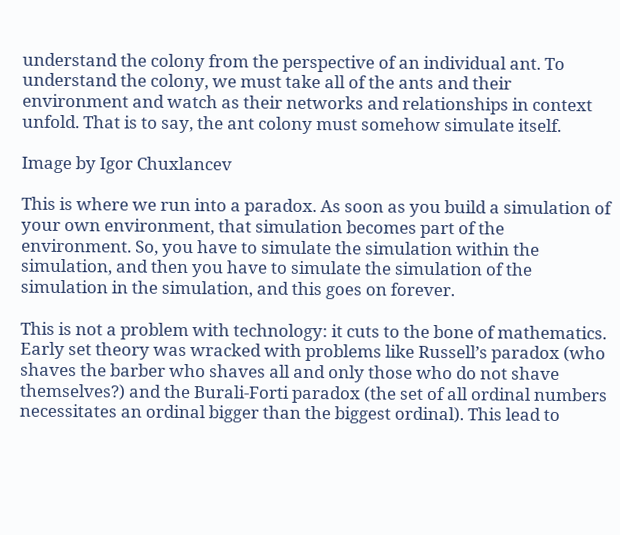understand the colony from the perspective of an individual ant. To understand the colony, we must take all of the ants and their environment and watch as their networks and relationships in context unfold. That is to say, the ant colony must somehow simulate itself.

Image by Igor Chuxlancev

This is where we run into a paradox. As soon as you build a simulation of your own environment, that simulation becomes part of the environment. So, you have to simulate the simulation within the simulation, and then you have to simulate the simulation of the simulation in the simulation, and this goes on forever.

This is not a problem with technology: it cuts to the bone of mathematics. Early set theory was wracked with problems like Russell’s paradox (who shaves the barber who shaves all and only those who do not shave themselves?) and the Burali-Forti paradox (the set of all ordinal numbers necessitates an ordinal bigger than the biggest ordinal). This lead to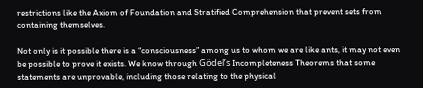restrictions like the Axiom of Foundation and Stratified Comprehension that prevent sets from containing themselves.

Not only is it possible there is a “consciousness” among us to whom we are like ants, it may not even be possible to prove it exists. We know through Gödel’s Incompleteness Theorems that some statements are unprovable, including those relating to the physical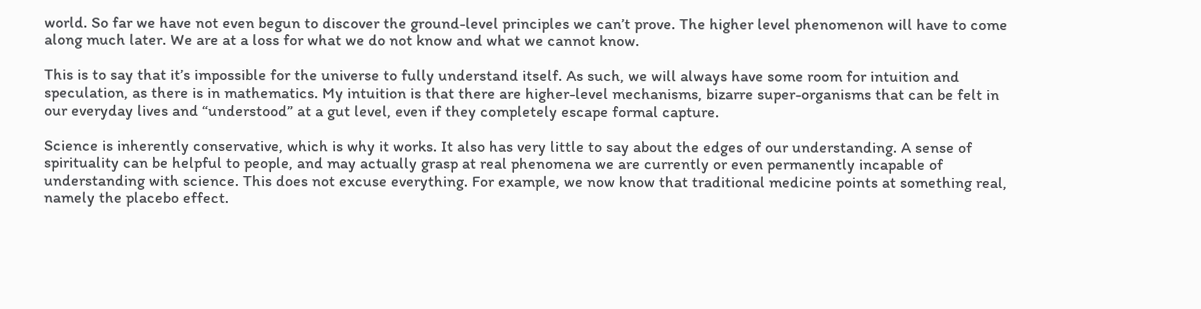world. So far we have not even begun to discover the ground-level principles we can’t prove. The higher level phenomenon will have to come along much later. We are at a loss for what we do not know and what we cannot know.

This is to say that it’s impossible for the universe to fully understand itself. As such, we will always have some room for intuition and speculation, as there is in mathematics. My intuition is that there are higher-level mechanisms, bizarre super-organisms that can be felt in our everyday lives and “understood” at a gut level, even if they completely escape formal capture.

Science is inherently conservative, which is why it works. It also has very little to say about the edges of our understanding. A sense of spirituality can be helpful to people, and may actually grasp at real phenomena we are currently or even permanently incapable of understanding with science. This does not excuse everything. For example, we now know that traditional medicine points at something real, namely the placebo effect.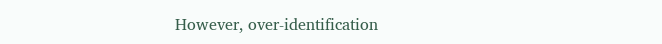However, over-identification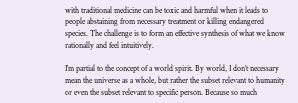with traditional medicine can be toxic and harmful when it leads to people abstaining from necessary treatment or killing endangered species. The challenge is to form an effective synthesis of what we know rationally and feel intuitively.

I’m partial to the concept of a world spirit. By world, I don’t necessary mean the universe as a whole, but rather the subset relevant to humanity or even the subset relevant to specific person. Because so much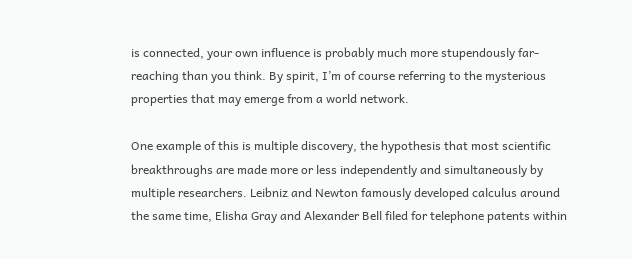is connected, your own influence is probably much more stupendously far-reaching than you think. By spirit, I’m of course referring to the mysterious properties that may emerge from a world network.

One example of this is multiple discovery, the hypothesis that most scientific breakthroughs are made more or less independently and simultaneously by multiple researchers. Leibniz and Newton famously developed calculus around the same time, Elisha Gray and Alexander Bell filed for telephone patents within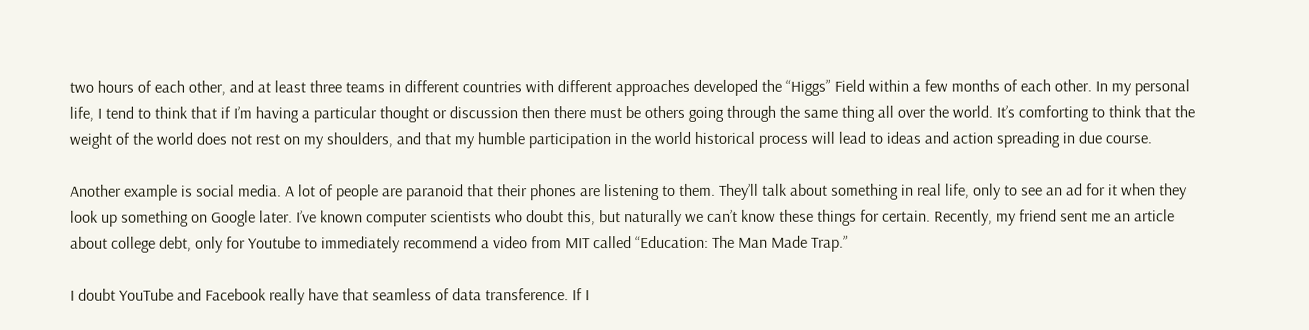two hours of each other, and at least three teams in different countries with different approaches developed the “Higgs” Field within a few months of each other. In my personal life, I tend to think that if I’m having a particular thought or discussion then there must be others going through the same thing all over the world. It’s comforting to think that the weight of the world does not rest on my shoulders, and that my humble participation in the world historical process will lead to ideas and action spreading in due course.

Another example is social media. A lot of people are paranoid that their phones are listening to them. They’ll talk about something in real life, only to see an ad for it when they look up something on Google later. I’ve known computer scientists who doubt this, but naturally we can’t know these things for certain. Recently, my friend sent me an article about college debt, only for Youtube to immediately recommend a video from MIT called “Education: The Man Made Trap.”

I doubt YouTube and Facebook really have that seamless of data transference. If I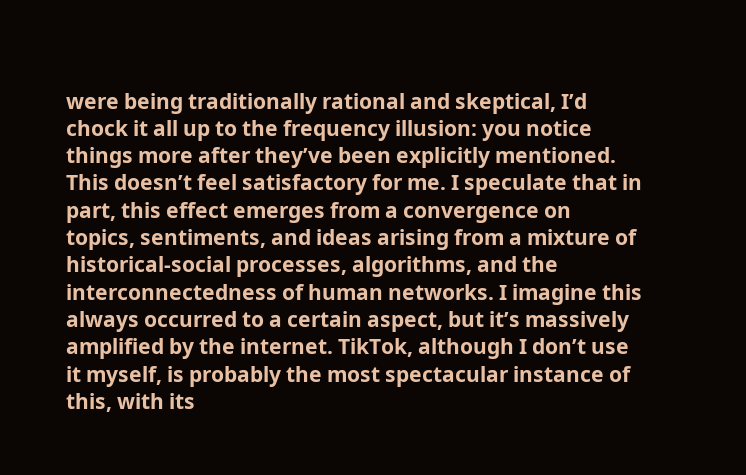were being traditionally rational and skeptical, I’d chock it all up to the frequency illusion: you notice things more after they’ve been explicitly mentioned. This doesn’t feel satisfactory for me. I speculate that in part, this effect emerges from a convergence on topics, sentiments, and ideas arising from a mixture of historical-social processes, algorithms, and the interconnectedness of human networks. I imagine this always occurred to a certain aspect, but it’s massively amplified by the internet. TikTok, although I don’t use it myself, is probably the most spectacular instance of this, with its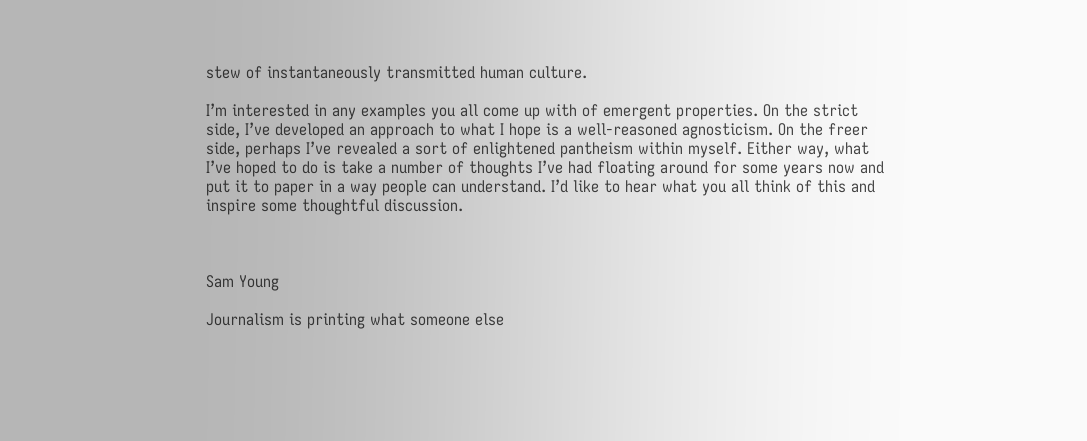stew of instantaneously transmitted human culture.

I’m interested in any examples you all come up with of emergent properties. On the strict side, I’ve developed an approach to what I hope is a well-reasoned agnosticism. On the freer side, perhaps I’ve revealed a sort of enlightened pantheism within myself. Either way, what I’ve hoped to do is take a number of thoughts I’ve had floating around for some years now and put it to paper in a way people can understand. I’d like to hear what you all think of this and inspire some thoughtful discussion.



Sam Young

Journalism is printing what someone else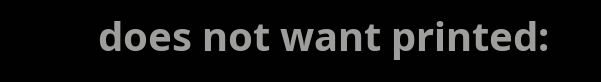does not want printed: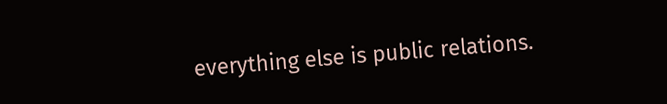everything else is public relations.